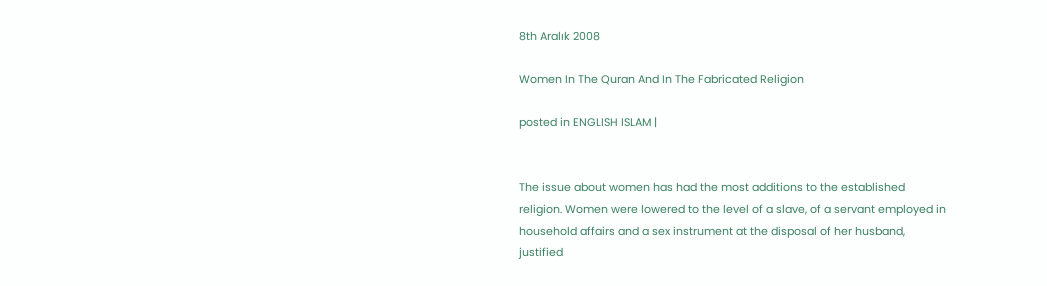8th Aralık 2008

Women In The Quran And In The Fabricated Religion

posted in ENGLISH ISLAM |


The issue about women has had the most additions to the established religion. Women were lowered to the level of a slave, of a servant employed in household affairs and a sex instrument at the disposal of her husband, justified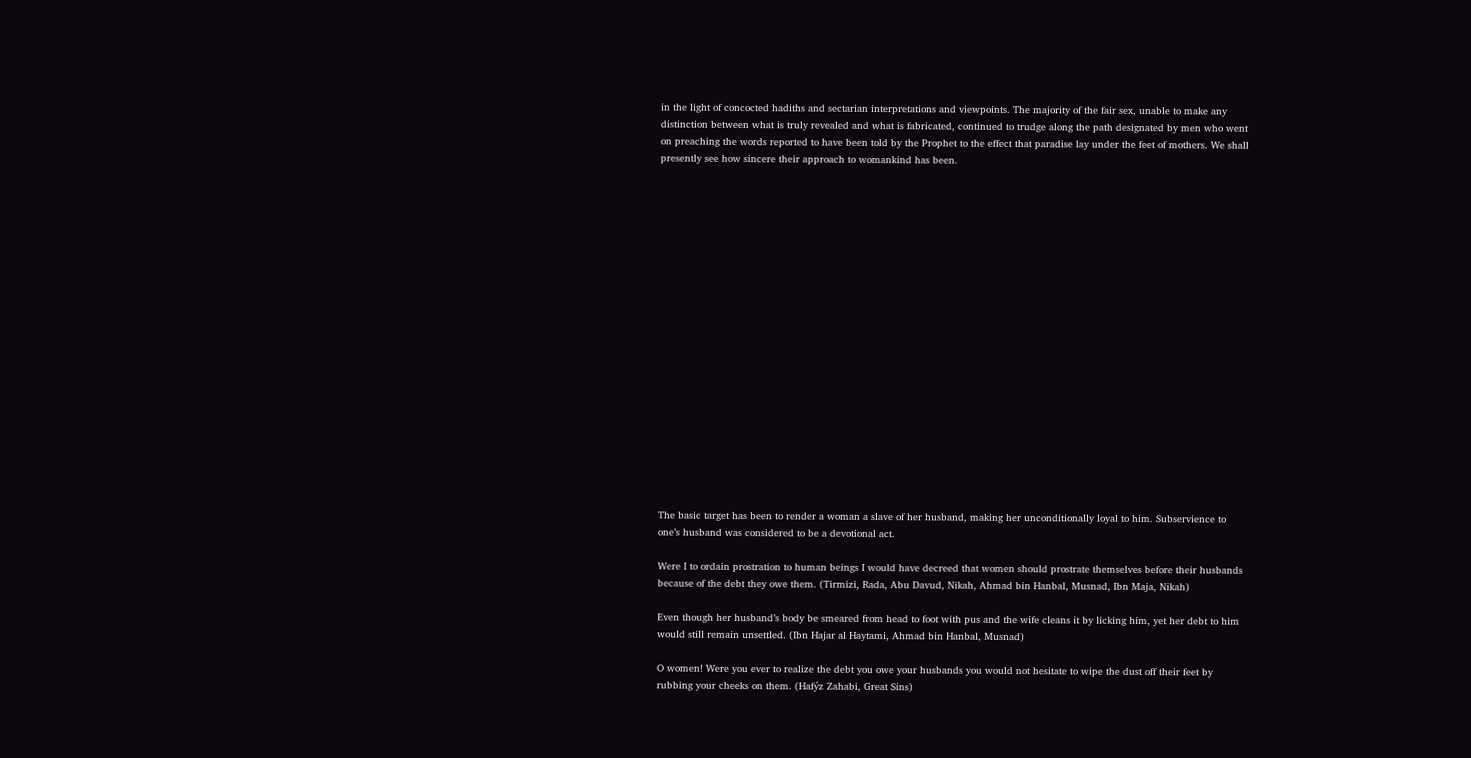in the light of concocted hadiths and sectarian interpretations and viewpoints. The majority of the fair sex, unable to make any distinction between what is truly revealed and what is fabricated, continued to trudge along the path designated by men who went on preaching the words reported to have been told by the Prophet to the effect that paradise lay under the feet of mothers. We shall presently see how sincere their approach to womankind has been.




















The basic target has been to render a woman a slave of her husband, making her unconditionally loyal to him. Subservience to one’s husband was considered to be a devotional act.

Were I to ordain prostration to human beings I would have decreed that women should prostrate themselves before their husbands because of the debt they owe them. (Tirmizi, Rada, Abu Davud, Nikah, Ahmad bin Hanbal, Musnad, Ibn Maja, Nikah)

Even though her husband’s body be smeared from head to foot with pus and the wife cleans it by licking him, yet her debt to him would still remain unsettled. (Ibn Hajar al Haytami, Ahmad bin Hanbal, Musnad)

O women! Were you ever to realize the debt you owe your husbands you would not hesitate to wipe the dust off their feet by rubbing your cheeks on them. (Hafýz Zahabi, Great Sins)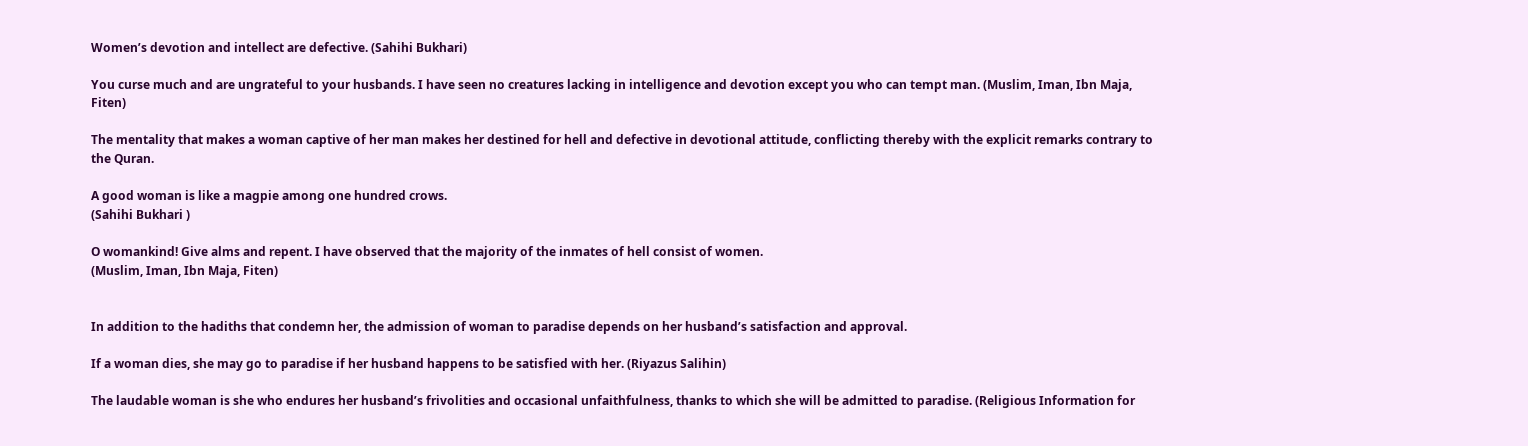Women’s devotion and intellect are defective. (Sahihi Bukhari)

You curse much and are ungrateful to your husbands. I have seen no creatures lacking in intelligence and devotion except you who can tempt man. (Muslim, Iman, Ibn Maja, Fiten)

The mentality that makes a woman captive of her man makes her destined for hell and defective in devotional attitude, conflicting thereby with the explicit remarks contrary to the Quran.

A good woman is like a magpie among one hundred crows.
(Sahihi Bukhari )

O womankind! Give alms and repent. I have observed that the majority of the inmates of hell consist of women.
(Muslim, Iman, Ibn Maja, Fiten)


In addition to the hadiths that condemn her, the admission of woman to paradise depends on her husband’s satisfaction and approval.

If a woman dies, she may go to paradise if her husband happens to be satisfied with her. (Riyazus Salihin)

The laudable woman is she who endures her husband’s frivolities and occasional unfaithfulness, thanks to which she will be admitted to paradise. (Religious Information for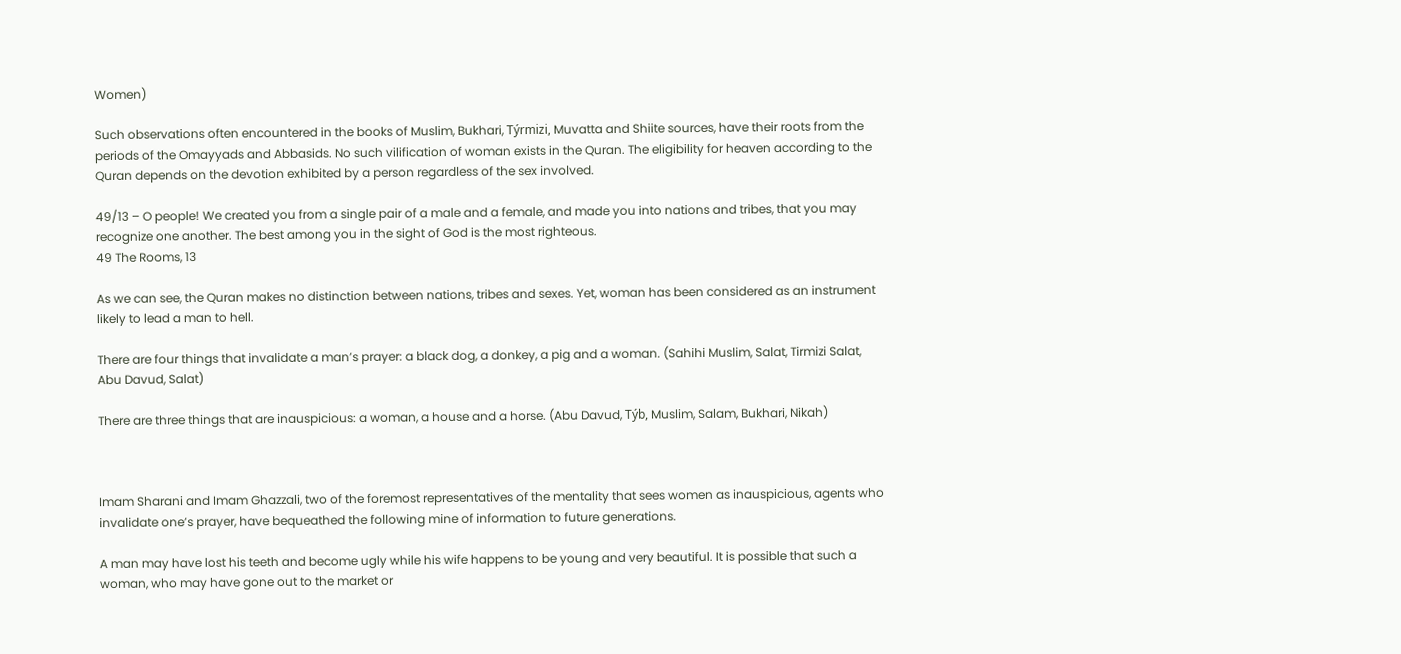Women)

Such observations often encountered in the books of Muslim, Bukhari, Týrmizi, Muvatta and Shiite sources, have their roots from the periods of the Omayyads and Abbasids. No such vilification of woman exists in the Quran. The eligibility for heaven according to the Quran depends on the devotion exhibited by a person regardless of the sex involved.

49/13 – O people! We created you from a single pair of a male and a female, and made you into nations and tribes, that you may recognize one another. The best among you in the sight of God is the most righteous.
49 The Rooms, 13

As we can see, the Quran makes no distinction between nations, tribes and sexes. Yet, woman has been considered as an instrument likely to lead a man to hell.

There are four things that invalidate a man’s prayer: a black dog, a donkey, a pig and a woman. (Sahihi Muslim, Salat, Tirmizi Salat, Abu Davud, Salat)

There are three things that are inauspicious: a woman, a house and a horse. (Abu Davud, Týb, Muslim, Salam, Bukhari, Nikah)



Imam Sharani and Imam Ghazzali, two of the foremost representatives of the mentality that sees women as inauspicious, agents who invalidate one’s prayer, have bequeathed the following mine of information to future generations.

A man may have lost his teeth and become ugly while his wife happens to be young and very beautiful. It is possible that such a woman, who may have gone out to the market or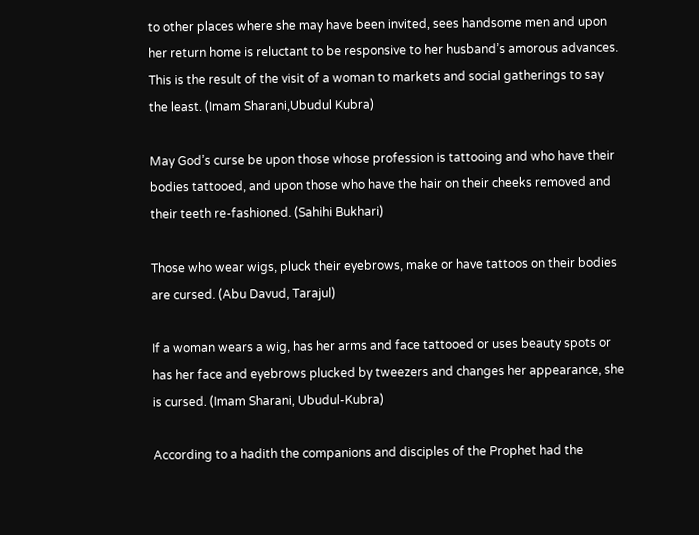to other places where she may have been invited, sees handsome men and upon her return home is reluctant to be responsive to her husband’s amorous advances. This is the result of the visit of a woman to markets and social gatherings to say the least. (Imam Sharani,Ubudul Kubra)

May God’s curse be upon those whose profession is tattooing and who have their bodies tattooed, and upon those who have the hair on their cheeks removed and their teeth re-fashioned. (Sahihi Bukhari)

Those who wear wigs, pluck their eyebrows, make or have tattoos on their bodies are cursed. (Abu Davud, Tarajul)

If a woman wears a wig, has her arms and face tattooed or uses beauty spots or has her face and eyebrows plucked by tweezers and changes her appearance, she is cursed. (Imam Sharani, Ubudul-Kubra)

According to a hadith the companions and disciples of the Prophet had the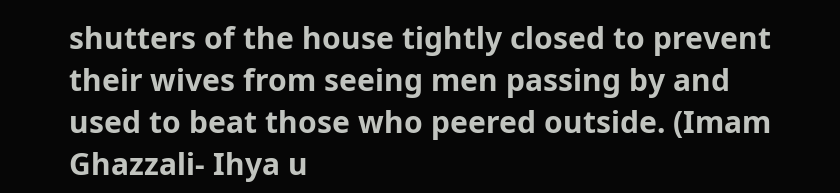shutters of the house tightly closed to prevent their wives from seeing men passing by and used to beat those who peered outside. (Imam Ghazzali- Ihya u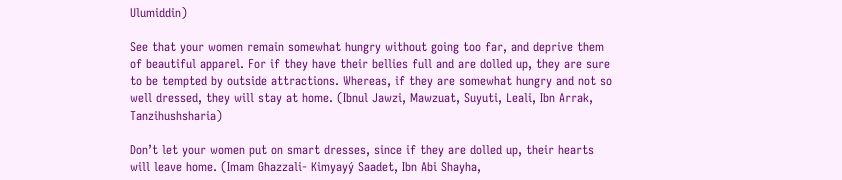Ulumiddin)

See that your women remain somewhat hungry without going too far, and deprive them of beautiful apparel. For if they have their bellies full and are dolled up, they are sure to be tempted by outside attractions. Whereas, if they are somewhat hungry and not so well dressed, they will stay at home. (Ibnul Jawzi, Mawzuat, Suyuti, Leali, Ibn Arrak, Tanzihushsharia)

Don’t let your women put on smart dresses, since if they are dolled up, their hearts will leave home. (Imam Ghazzali- Kimyayý Saadet, Ibn Abi Shayha,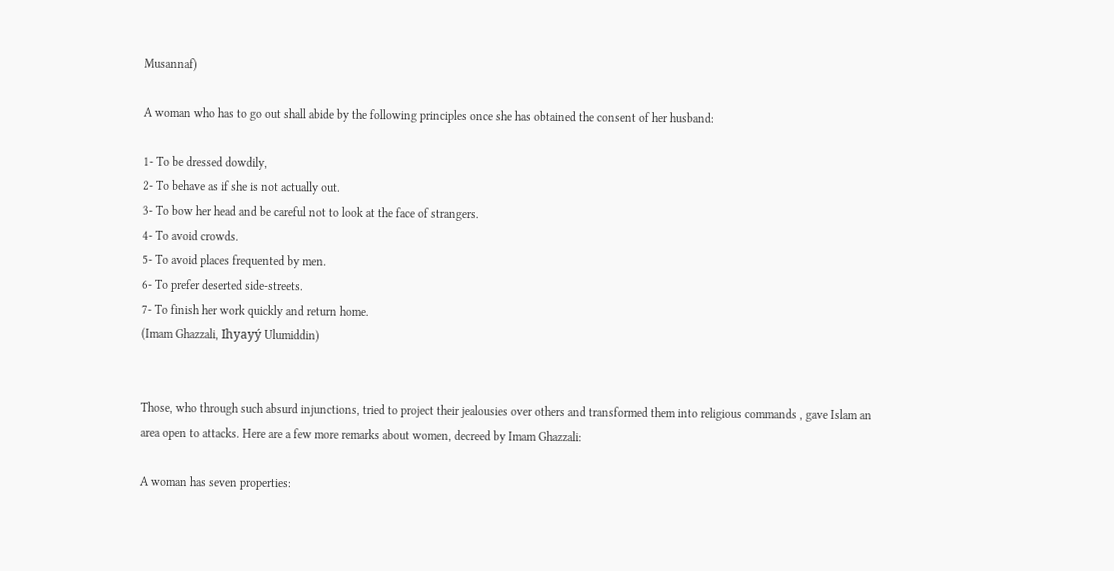Musannaf)

A woman who has to go out shall abide by the following principles once she has obtained the consent of her husband:

1- To be dressed dowdily,
2- To behave as if she is not actually out.
3- To bow her head and be careful not to look at the face of strangers.
4- To avoid crowds.
5- To avoid places frequented by men.
6- To prefer deserted side-streets.
7- To finish her work quickly and return home.
(Imam Ghazzali, Ihyayý Ulumiddin)


Those, who through such absurd injunctions, tried to project their jealousies over others and transformed them into religious commands , gave Islam an area open to attacks. Here are a few more remarks about women, decreed by Imam Ghazzali:

A woman has seven properties: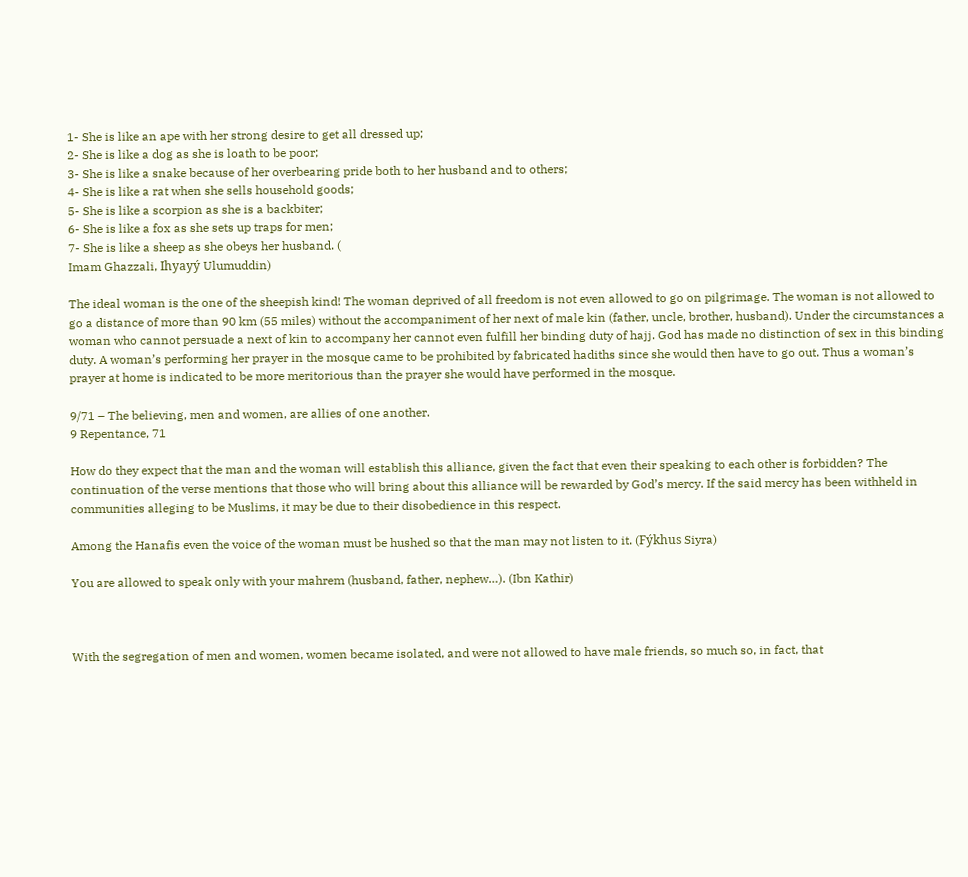1- She is like an ape with her strong desire to get all dressed up;
2- She is like a dog as she is loath to be poor;
3- She is like a snake because of her overbearing pride both to her husband and to others;
4- She is like a rat when she sells household goods;
5- She is like a scorpion as she is a backbiter;
6- She is like a fox as she sets up traps for men;
7- She is like a sheep as she obeys her husband. (
Imam Ghazzali, Ihyayý Ulumuddin)

The ideal woman is the one of the sheepish kind! The woman deprived of all freedom is not even allowed to go on pilgrimage. The woman is not allowed to go a distance of more than 90 km (55 miles) without the accompaniment of her next of male kin (father, uncle, brother, husband). Under the circumstances a woman who cannot persuade a next of kin to accompany her cannot even fulfill her binding duty of hajj. God has made no distinction of sex in this binding duty. A woman’s performing her prayer in the mosque came to be prohibited by fabricated hadiths since she would then have to go out. Thus a woman’s prayer at home is indicated to be more meritorious than the prayer she would have performed in the mosque.

9/71 – The believing, men and women, are allies of one another.
9 Repentance, 71

How do they expect that the man and the woman will establish this alliance, given the fact that even their speaking to each other is forbidden? The continuation of the verse mentions that those who will bring about this alliance will be rewarded by God’s mercy. If the said mercy has been withheld in communities alleging to be Muslims, it may be due to their disobedience in this respect.

Among the Hanafis even the voice of the woman must be hushed so that the man may not listen to it. (Fýkhus Siyra)

You are allowed to speak only with your mahrem (husband, father, nephew…). (Ibn Kathir)



With the segregation of men and women, women became isolated, and were not allowed to have male friends, so much so, in fact, that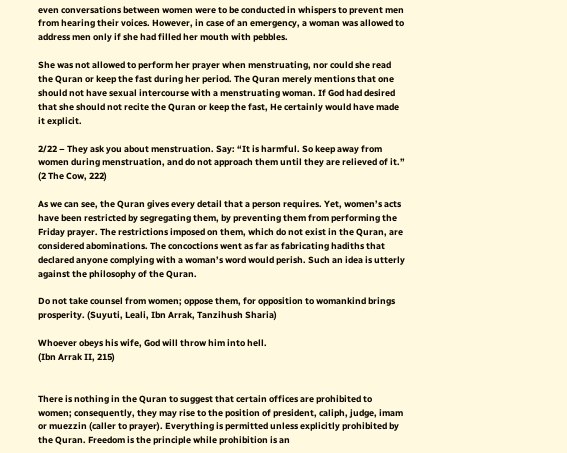even conversations between women were to be conducted in whispers to prevent men from hearing their voices. However, in case of an emergency, a woman was allowed to address men only if she had filled her mouth with pebbles.

She was not allowed to perform her prayer when menstruating, nor could she read the Quran or keep the fast during her period. The Quran merely mentions that one should not have sexual intercourse with a menstruating woman. If God had desired that she should not recite the Quran or keep the fast, He certainly would have made it explicit.

2/22 – They ask you about menstruation. Say: “It is harmful. So keep away from women during menstruation, and do not approach them until they are relieved of it.” (2 The Cow, 222)

As we can see, the Quran gives every detail that a person requires. Yet, women’s acts have been restricted by segregating them, by preventing them from performing the Friday prayer. The restrictions imposed on them, which do not exist in the Quran, are considered abominations. The concoctions went as far as fabricating hadiths that declared anyone complying with a woman’s word would perish. Such an idea is utterly against the philosophy of the Quran.

Do not take counsel from women; oppose them, for opposition to womankind brings prosperity. (Suyuti, Leali, Ibn Arrak, Tanzihush Sharia)

Whoever obeys his wife, God will throw him into hell.
(Ibn Arrak II, 215)


There is nothing in the Quran to suggest that certain offices are prohibited to women; consequently, they may rise to the position of president, caliph, judge, imam or muezzin (caller to prayer). Everything is permitted unless explicitly prohibited by the Quran. Freedom is the principle while prohibition is an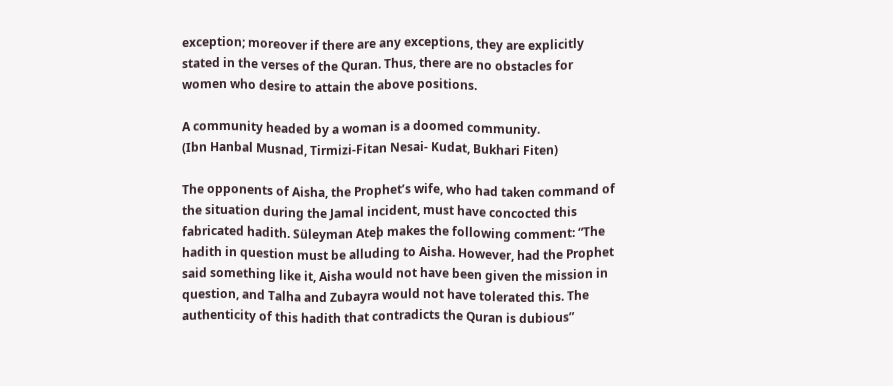exception; moreover if there are any exceptions, they are explicitly stated in the verses of the Quran. Thus, there are no obstacles for women who desire to attain the above positions.

A community headed by a woman is a doomed community.
(Ibn Hanbal Musnad, Tirmizi-Fitan Nesai- Kudat, Bukhari Fiten)

The opponents of Aisha, the Prophet’s wife, who had taken command of the situation during the Jamal incident, must have concocted this fabricated hadith. Süleyman Ateþ makes the following comment: “The hadith in question must be alluding to Aisha. However, had the Prophet said something like it, Aisha would not have been given the mission in question, and Talha and Zubayra would not have tolerated this. The authenticity of this hadith that contradicts the Quran is dubious”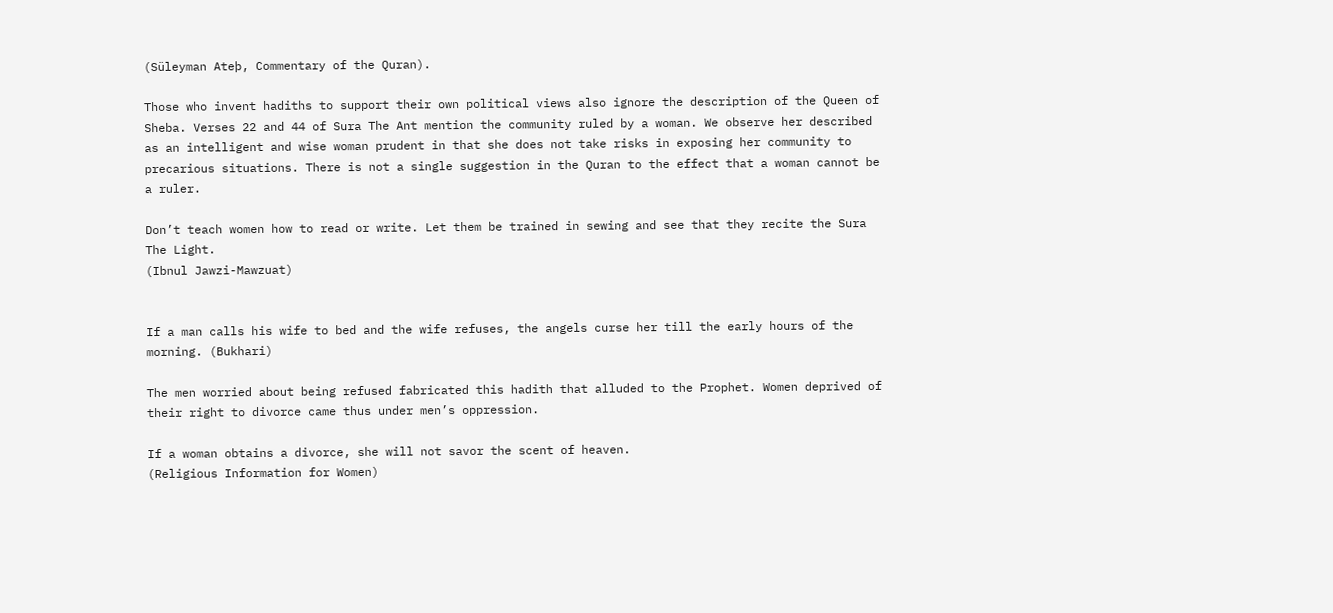(Süleyman Ateþ, Commentary of the Quran).

Those who invent hadiths to support their own political views also ignore the description of the Queen of Sheba. Verses 22 and 44 of Sura The Ant mention the community ruled by a woman. We observe her described as an intelligent and wise woman prudent in that she does not take risks in exposing her community to precarious situations. There is not a single suggestion in the Quran to the effect that a woman cannot be a ruler.

Don’t teach women how to read or write. Let them be trained in sewing and see that they recite the Sura The Light.
(Ibnul Jawzi-Mawzuat)


If a man calls his wife to bed and the wife refuses, the angels curse her till the early hours of the morning. (Bukhari)

The men worried about being refused fabricated this hadith that alluded to the Prophet. Women deprived of their right to divorce came thus under men’s oppression.

If a woman obtains a divorce, she will not savor the scent of heaven.
(Religious Information for Women)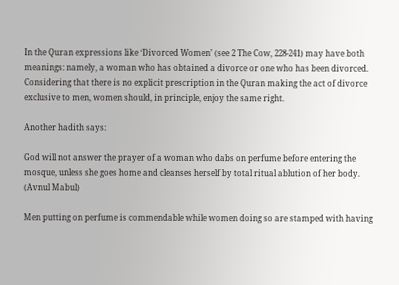In the Quran expressions like ‘Divorced Women’ (see 2 The Cow, 228-241) may have both meanings: namely, a woman who has obtained a divorce or one who has been divorced. Considering that there is no explicit prescription in the Quran making the act of divorce exclusive to men, women should, in principle, enjoy the same right.

Another hadith says:

God will not answer the prayer of a woman who dabs on perfume before entering the mosque, unless she goes home and cleanses herself by total ritual ablution of her body. (Avnul Mabul)

Men putting on perfume is commendable while women doing so are stamped with having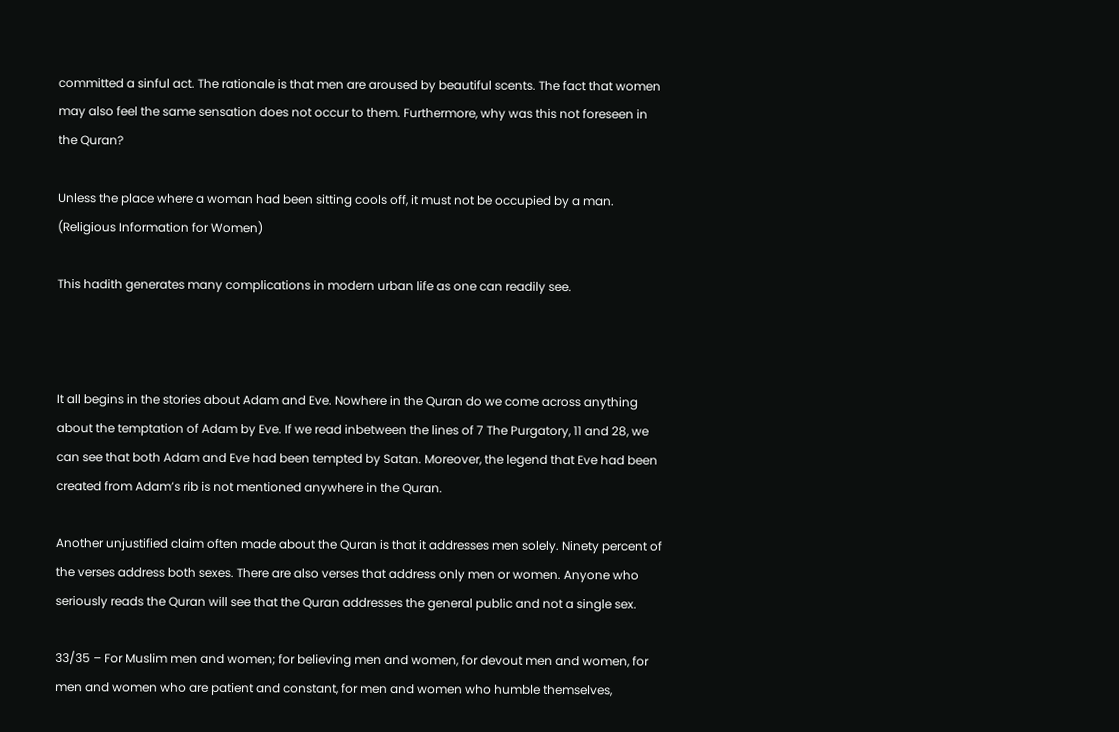committed a sinful act. The rationale is that men are aroused by beautiful scents. The fact that women may also feel the same sensation does not occur to them. Furthermore, why was this not foreseen in the Quran?

Unless the place where a woman had been sitting cools off, it must not be occupied by a man. (Religious Information for Women)

This hadith generates many complications in modern urban life as one can readily see.



It all begins in the stories about Adam and Eve. Nowhere in the Quran do we come across anything about the temptation of Adam by Eve. If we read inbetween the lines of 7 The Purgatory, 11 and 28, we can see that both Adam and Eve had been tempted by Satan. Moreover, the legend that Eve had been created from Adam’s rib is not mentioned anywhere in the Quran.

Another unjustified claim often made about the Quran is that it addresses men solely. Ninety percent of the verses address both sexes. There are also verses that address only men or women. Anyone who seriously reads the Quran will see that the Quran addresses the general public and not a single sex.

33/35 – For Muslim men and women; for believing men and women, for devout men and women, for men and women who are patient and constant, for men and women who humble themselves,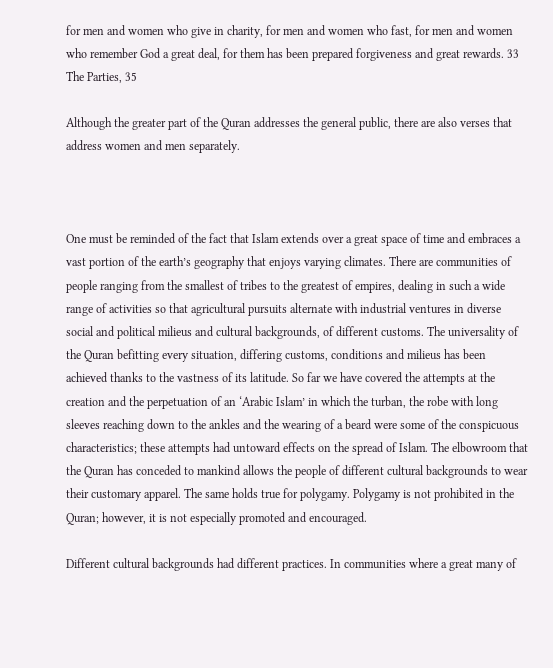for men and women who give in charity, for men and women who fast, for men and women who remember God a great deal, for them has been prepared forgiveness and great rewards. 33 The Parties, 35

Although the greater part of the Quran addresses the general public, there are also verses that address women and men separately.



One must be reminded of the fact that Islam extends over a great space of time and embraces a vast portion of the earth’s geography that enjoys varying climates. There are communities of people ranging from the smallest of tribes to the greatest of empires, dealing in such a wide range of activities so that agricultural pursuits alternate with industrial ventures in diverse social and political milieus and cultural backgrounds, of different customs. The universality of the Quran befitting every situation, differing customs, conditions and milieus has been achieved thanks to the vastness of its latitude. So far we have covered the attempts at the creation and the perpetuation of an ‘Arabic Islam’ in which the turban, the robe with long sleeves reaching down to the ankles and the wearing of a beard were some of the conspicuous characteristics; these attempts had untoward effects on the spread of Islam. The elbowroom that the Quran has conceded to mankind allows the people of different cultural backgrounds to wear their customary apparel. The same holds true for polygamy. Polygamy is not prohibited in the Quran; however, it is not especially promoted and encouraged.

Different cultural backgrounds had different practices. In communities where a great many of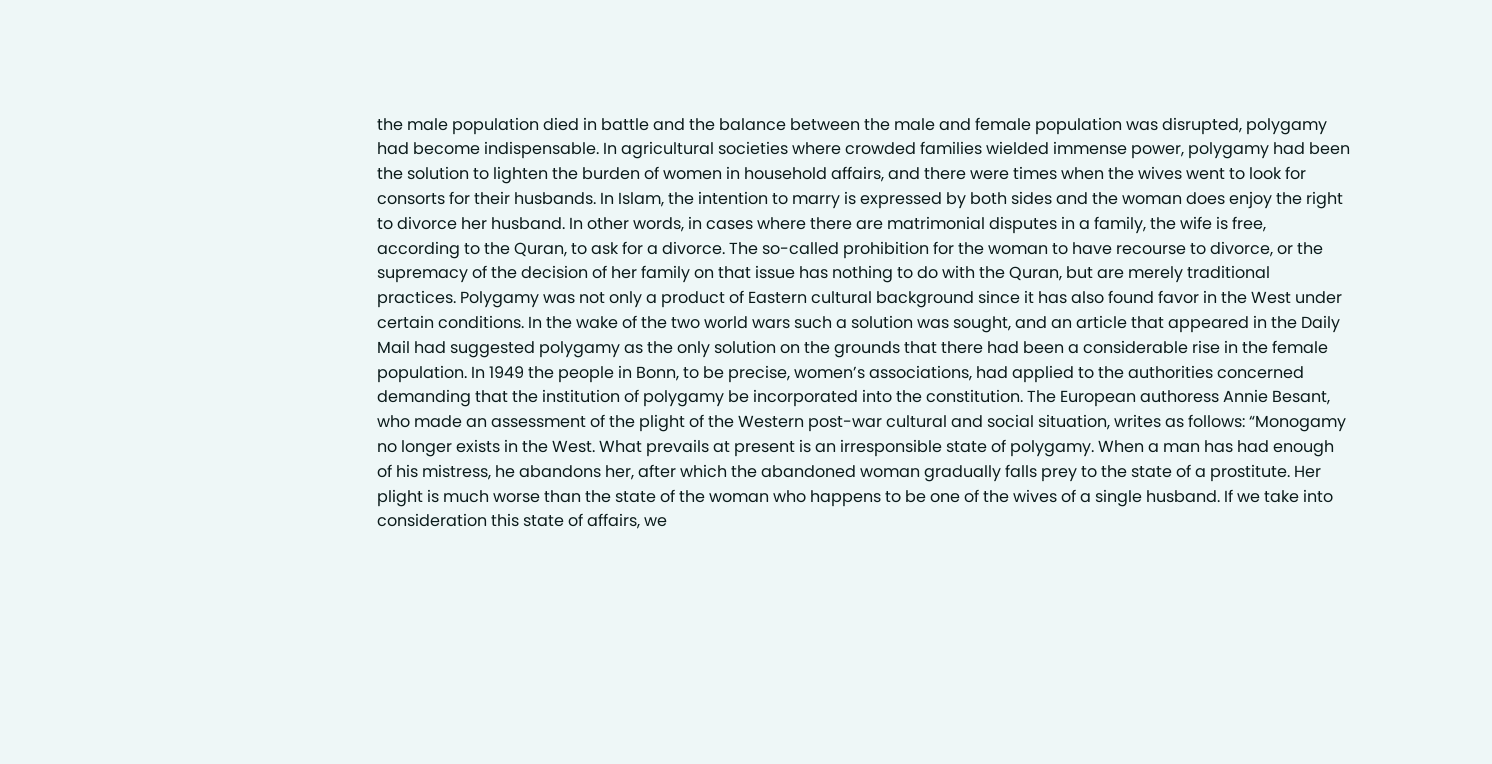the male population died in battle and the balance between the male and female population was disrupted, polygamy had become indispensable. In agricultural societies where crowded families wielded immense power, polygamy had been the solution to lighten the burden of women in household affairs, and there were times when the wives went to look for consorts for their husbands. In Islam, the intention to marry is expressed by both sides and the woman does enjoy the right to divorce her husband. In other words, in cases where there are matrimonial disputes in a family, the wife is free, according to the Quran, to ask for a divorce. The so-called prohibition for the woman to have recourse to divorce, or the supremacy of the decision of her family on that issue has nothing to do with the Quran, but are merely traditional practices. Polygamy was not only a product of Eastern cultural background since it has also found favor in the West under certain conditions. In the wake of the two world wars such a solution was sought, and an article that appeared in the Daily Mail had suggested polygamy as the only solution on the grounds that there had been a considerable rise in the female population. In 1949 the people in Bonn, to be precise, women’s associations, had applied to the authorities concerned demanding that the institution of polygamy be incorporated into the constitution. The European authoress Annie Besant, who made an assessment of the plight of the Western post-war cultural and social situation, writes as follows: “Monogamy no longer exists in the West. What prevails at present is an irresponsible state of polygamy. When a man has had enough of his mistress, he abandons her, after which the abandoned woman gradually falls prey to the state of a prostitute. Her plight is much worse than the state of the woman who happens to be one of the wives of a single husband. If we take into consideration this state of affairs, we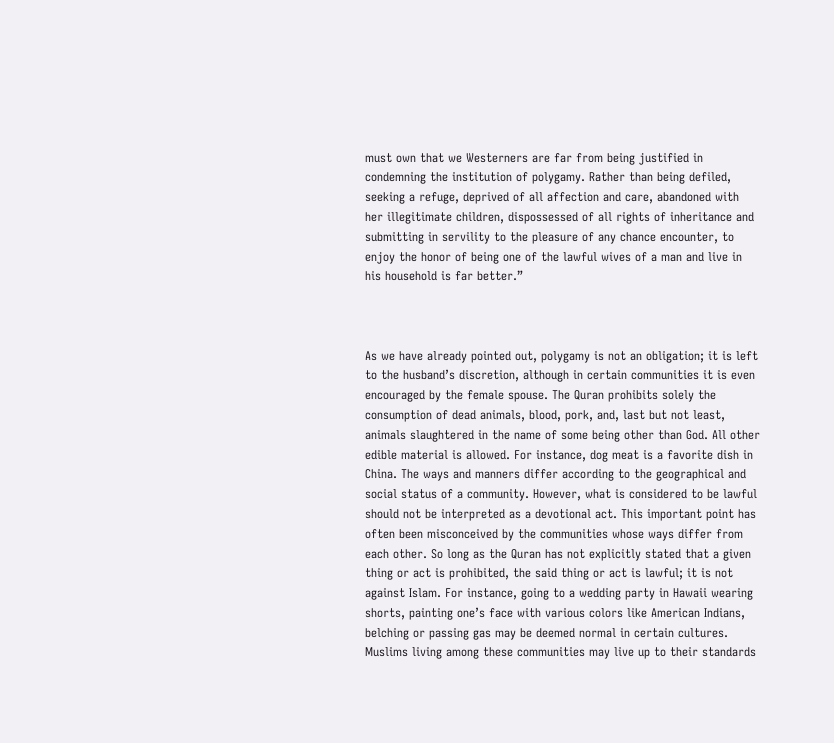must own that we Westerners are far from being justified in condemning the institution of polygamy. Rather than being defiled, seeking a refuge, deprived of all affection and care, abandoned with her illegitimate children, dispossessed of all rights of inheritance and submitting in servility to the pleasure of any chance encounter, to enjoy the honor of being one of the lawful wives of a man and live in his household is far better.”



As we have already pointed out, polygamy is not an obligation; it is left to the husband’s discretion, although in certain communities it is even encouraged by the female spouse. The Quran prohibits solely the consumption of dead animals, blood, pork, and, last but not least, animals slaughtered in the name of some being other than God. All other edible material is allowed. For instance, dog meat is a favorite dish in China. The ways and manners differ according to the geographical and social status of a community. However, what is considered to be lawful should not be interpreted as a devotional act. This important point has often been misconceived by the communities whose ways differ from each other. So long as the Quran has not explicitly stated that a given thing or act is prohibited, the said thing or act is lawful; it is not against Islam. For instance, going to a wedding party in Hawaii wearing shorts, painting one’s face with various colors like American Indians, belching or passing gas may be deemed normal in certain cultures. Muslims living among these communities may live up to their standards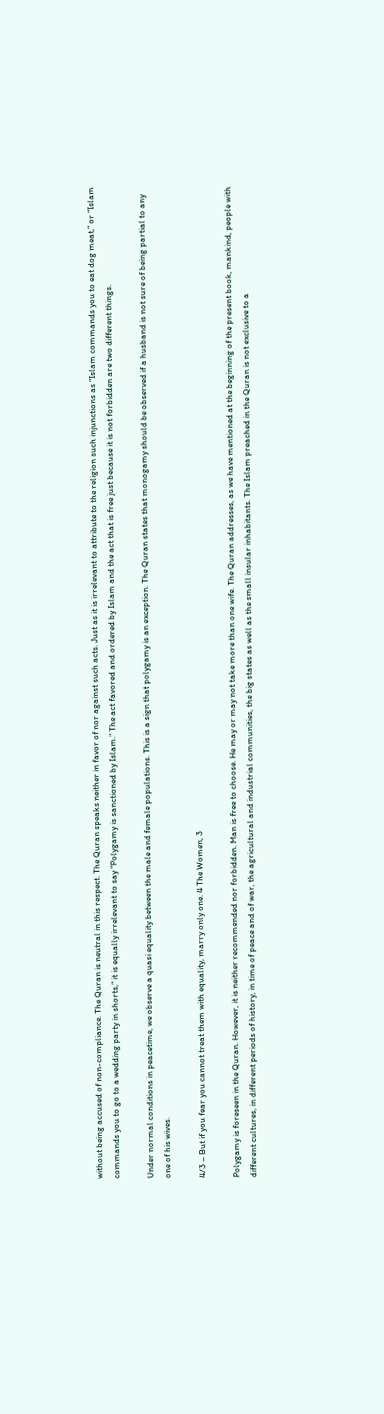without being accused of non-compliance. The Quran is neutral in this respect. The Quran speaks neither in favor of nor against such acts. Just as it is irrelevant to attribute to the religion such injunctions as “Islam commands you to eat dog meat,” or “Islam commands you to go to a wedding party in shorts,” it is equally irrelevant to say “Polygamy is sanctioned by Islam.” The act favored and ordered by Islam and the act that is free just because it is not forbidden are two different things.

Under normal conditions in peacetime, we observe a quasi equality between the male and female populations. This is a sign that polygamy is an exception. The Quran states that monogamy should be observed if a husband is not sure of being partial to any one of his wives.

4/3 – But if you fear you cannot treat them with equality, marry only one. 4 The Women, 3

Polygamy is foreseen in the Quran. However, it is neither recommended nor forbidden. Man is free to choose. He may or may not take more than one wife. The Quran addresses, as we have mentioned at the beginning of the present book, mankind, people with different cultures, in different periods of history, in time of peace and of war, the agricultural and industrial communities, the big states as well as the small insular inhabitants. The Islam preached in the Quran is not exclusive to a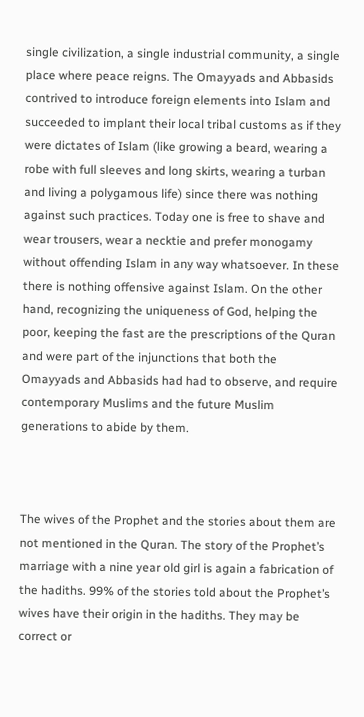single civilization, a single industrial community, a single place where peace reigns. The Omayyads and Abbasids contrived to introduce foreign elements into Islam and succeeded to implant their local tribal customs as if they were dictates of Islam (like growing a beard, wearing a robe with full sleeves and long skirts, wearing a turban and living a polygamous life) since there was nothing against such practices. Today one is free to shave and wear trousers, wear a necktie and prefer monogamy without offending Islam in any way whatsoever. In these there is nothing offensive against Islam. On the other hand, recognizing the uniqueness of God, helping the poor, keeping the fast are the prescriptions of the Quran and were part of the injunctions that both the Omayyads and Abbasids had had to observe, and require contemporary Muslims and the future Muslim generations to abide by them.



The wives of the Prophet and the stories about them are not mentioned in the Quran. The story of the Prophet’s marriage with a nine year old girl is again a fabrication of the hadiths. 99% of the stories told about the Prophet’s wives have their origin in the hadiths. They may be correct or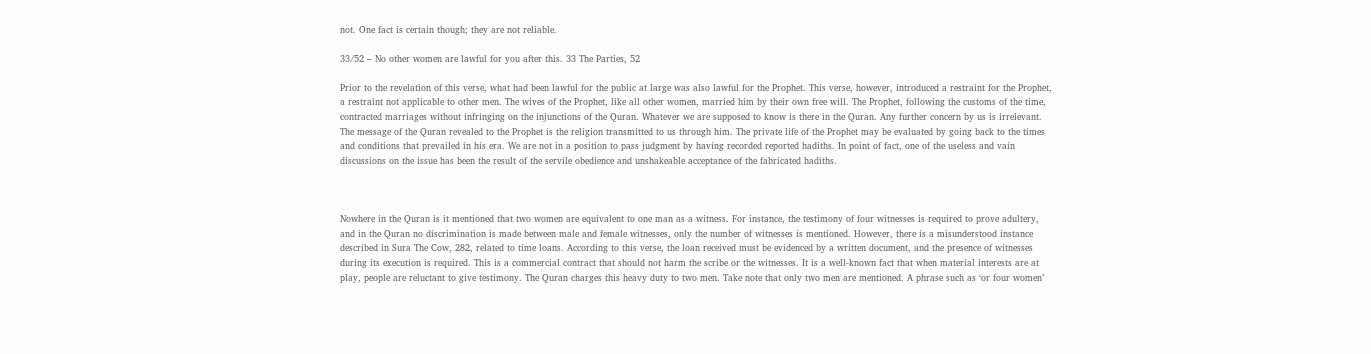not. One fact is certain though; they are not reliable.

33/52 – No other women are lawful for you after this. 33 The Parties, 52

Prior to the revelation of this verse, what had been lawful for the public at large was also lawful for the Prophet. This verse, however, introduced a restraint for the Prophet, a restraint not applicable to other men. The wives of the Prophet, like all other women, married him by their own free will. The Prophet, following the customs of the time, contracted marriages without infringing on the injunctions of the Quran. Whatever we are supposed to know is there in the Quran. Any further concern by us is irrelevant. The message of the Quran revealed to the Prophet is the religion transmitted to us through him. The private life of the Prophet may be evaluated by going back to the times and conditions that prevailed in his era. We are not in a position to pass judgment by having recorded reported hadiths. In point of fact, one of the useless and vain discussions on the issue has been the result of the servile obedience and unshakeable acceptance of the fabricated hadiths.



Nowhere in the Quran is it mentioned that two women are equivalent to one man as a witness. For instance, the testimony of four witnesses is required to prove adultery, and in the Quran no discrimination is made between male and female witnesses, only the number of witnesses is mentioned. However, there is a misunderstood instance described in Sura The Cow, 282, related to time loans. According to this verse, the loan received must be evidenced by a written document, and the presence of witnesses during its execution is required. This is a commercial contract that should not harm the scribe or the witnesses. It is a well-known fact that when material interests are at play, people are reluctant to give testimony. The Quran charges this heavy duty to two men. Take note that only two men are mentioned. A phrase such as ‘or four women’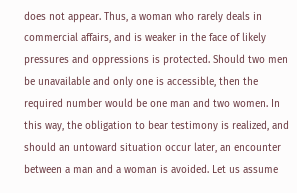does not appear. Thus, a woman who rarely deals in commercial affairs, and is weaker in the face of likely pressures and oppressions is protected. Should two men be unavailable and only one is accessible, then the required number would be one man and two women. In this way, the obligation to bear testimony is realized, and should an untoward situation occur later, an encounter between a man and a woman is avoided. Let us assume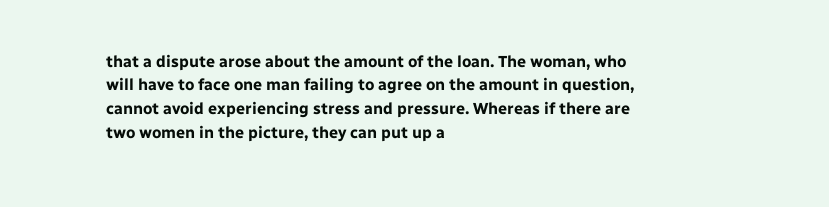that a dispute arose about the amount of the loan. The woman, who will have to face one man failing to agree on the amount in question, cannot avoid experiencing stress and pressure. Whereas if there are two women in the picture, they can put up a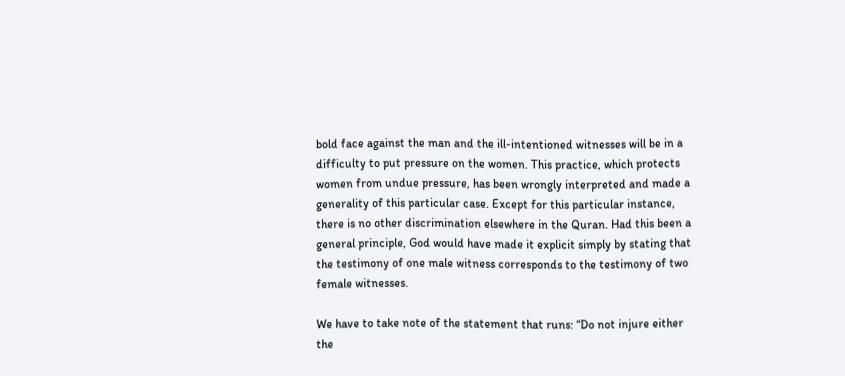bold face against the man and the ill-intentioned witnesses will be in a difficulty to put pressure on the women. This practice, which protects women from undue pressure, has been wrongly interpreted and made a generality of this particular case. Except for this particular instance, there is no other discrimination elsewhere in the Quran. Had this been a general principle, God would have made it explicit simply by stating that the testimony of one male witness corresponds to the testimony of two female witnesses.

We have to take note of the statement that runs: “Do not injure either the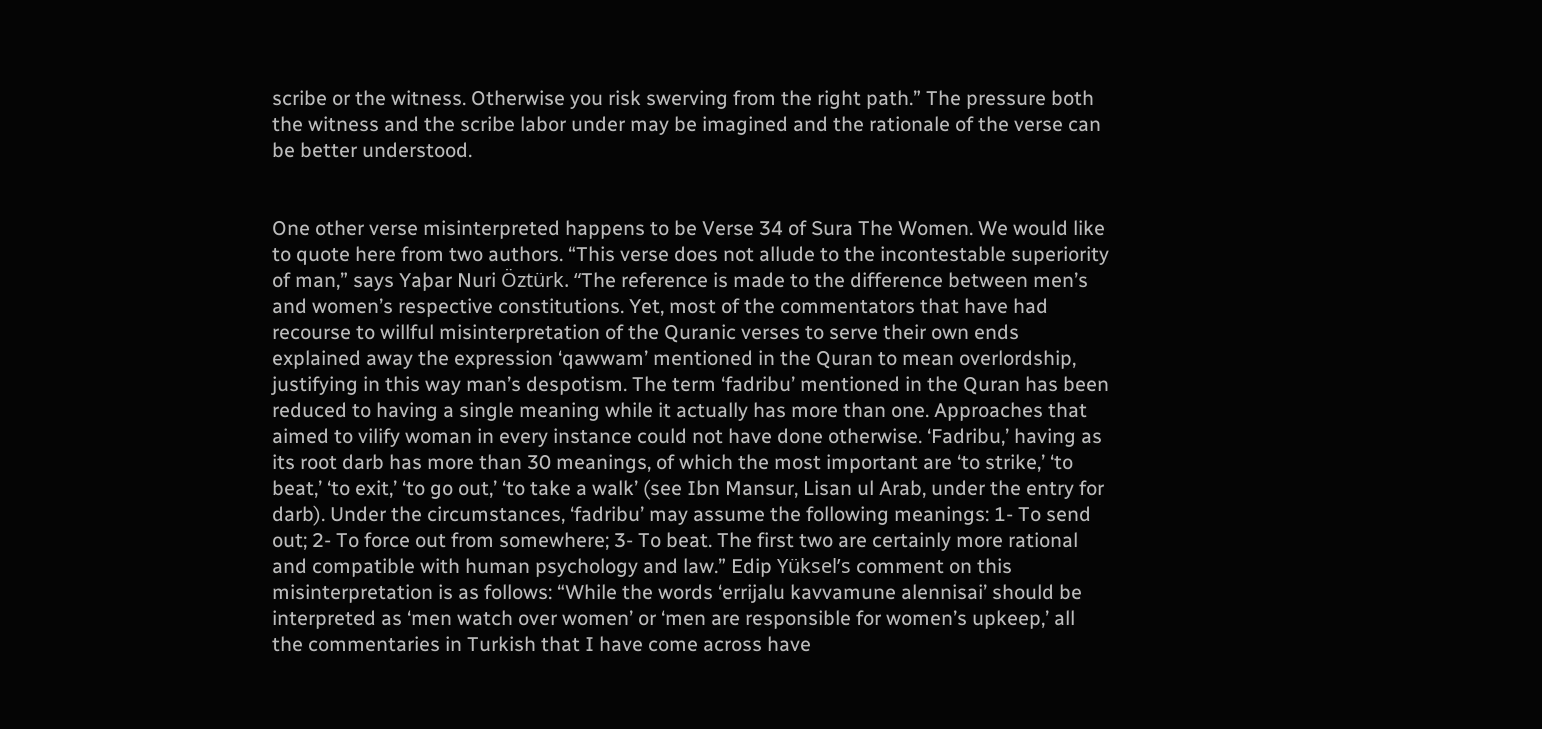scribe or the witness. Otherwise you risk swerving from the right path.” The pressure both the witness and the scribe labor under may be imagined and the rationale of the verse can be better understood.


One other verse misinterpreted happens to be Verse 34 of Sura The Women. We would like to quote here from two authors. “This verse does not allude to the incontestable superiority of man,” says Yaþar Nuri Öztürk. “The reference is made to the difference between men’s and women’s respective constitutions. Yet, most of the commentators that have had recourse to willful misinterpretation of the Quranic verses to serve their own ends explained away the expression ‘qawwam’ mentioned in the Quran to mean overlordship, justifying in this way man’s despotism. The term ‘fadribu’ mentioned in the Quran has been reduced to having a single meaning while it actually has more than one. Approaches that aimed to vilify woman in every instance could not have done otherwise. ‘Fadribu,’ having as its root darb has more than 30 meanings, of which the most important are ‘to strike,’ ‘to beat,’ ‘to exit,’ ‘to go out,’ ‘to take a walk’ (see Ibn Mansur, Lisan ul Arab, under the entry for darb). Under the circumstances, ‘fadribu’ may assume the following meanings: 1- To send out; 2- To force out from somewhere; 3- To beat. The first two are certainly more rational and compatible with human psychology and law.” Edip Yüksel’s comment on this misinterpretation is as follows: “While the words ‘errijalu kavvamune alennisai’ should be interpreted as ‘men watch over women’ or ‘men are responsible for women’s upkeep,’ all the commentaries in Turkish that I have come across have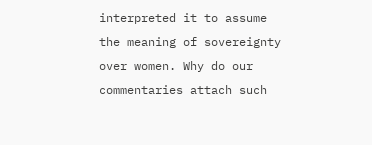interpreted it to assume the meaning of sovereignty over women. Why do our commentaries attach such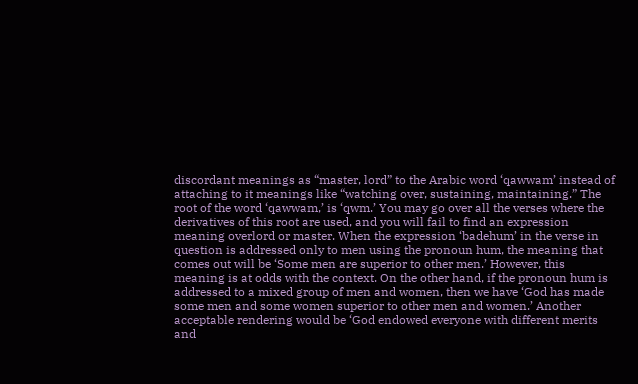discordant meanings as “master, lord” to the Arabic word ‘qawwam’ instead of attaching to it meanings like “watching over, sustaining, maintaining.” The root of the word ‘qawwam,’ is ‘qwm.’ You may go over all the verses where the derivatives of this root are used, and you will fail to find an expression meaning overlord or master. When the expression ‘badehum’ in the verse in question is addressed only to men using the pronoun hum, the meaning that comes out will be ‘Some men are superior to other men.’ However, this meaning is at odds with the context. On the other hand, if the pronoun hum is addressed to a mixed group of men and women, then we have ‘God has made some men and some women superior to other men and women.’ Another acceptable rendering would be ‘God endowed everyone with different merits and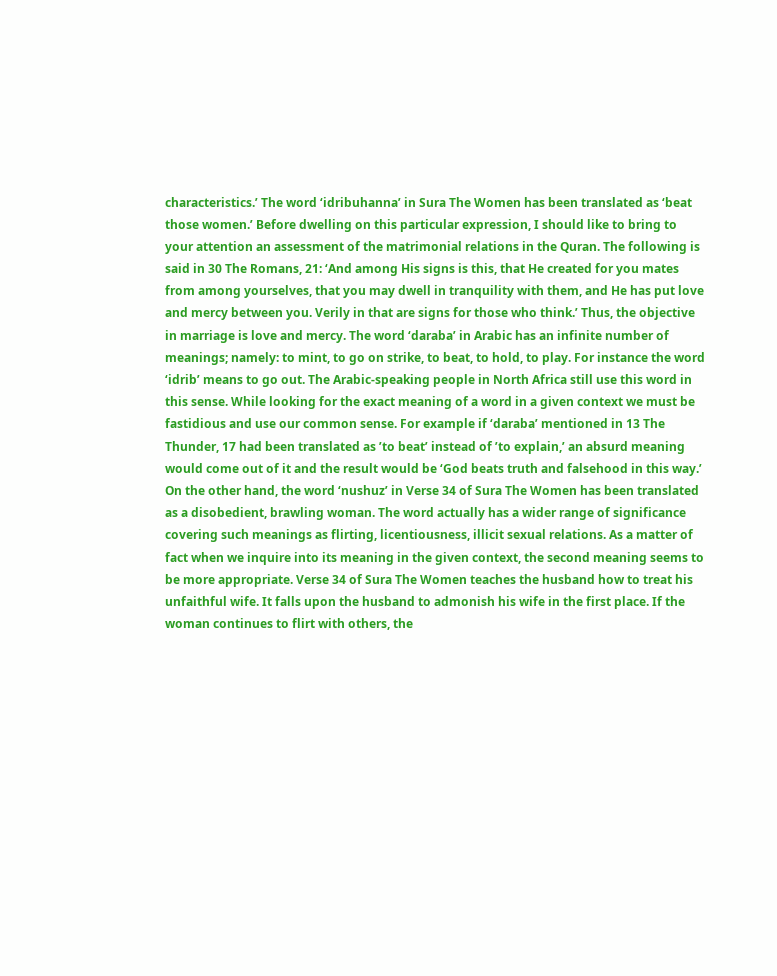characteristics.’ The word ‘idribuhanna’ in Sura The Women has been translated as ‘beat those women.’ Before dwelling on this particular expression, I should like to bring to your attention an assessment of the matrimonial relations in the Quran. The following is said in 30 The Romans, 21: ‘And among His signs is this, that He created for you mates from among yourselves, that you may dwell in tranquility with them, and He has put love and mercy between you. Verily in that are signs for those who think.’ Thus, the objective in marriage is love and mercy. The word ‘daraba’ in Arabic has an infinite number of meanings; namely: to mint, to go on strike, to beat, to hold, to play. For instance the word ‘idrib’ means to go out. The Arabic-speaking people in North Africa still use this word in this sense. While looking for the exact meaning of a word in a given context we must be fastidious and use our common sense. For example if ‘daraba’ mentioned in 13 The Thunder, 17 had been translated as ’to beat’ instead of ’to explain,’ an absurd meaning would come out of it and the result would be ‘God beats truth and falsehood in this way.’ On the other hand, the word ‘nushuz’ in Verse 34 of Sura The Women has been translated as a disobedient, brawling woman. The word actually has a wider range of significance covering such meanings as flirting, licentiousness, illicit sexual relations. As a matter of fact when we inquire into its meaning in the given context, the second meaning seems to be more appropriate. Verse 34 of Sura The Women teaches the husband how to treat his unfaithful wife. It falls upon the husband to admonish his wife in the first place. If the woman continues to flirt with others, the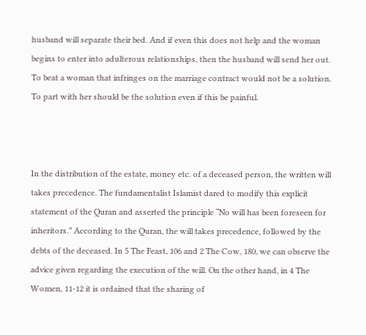husband will separate their bed. And if even this does not help and the woman begins to enter into adulterous relationships, then the husband will send her out. To beat a woman that infringes on the marriage contract would not be a solution. To part with her should be the solution even if this be painful.



In the distribution of the estate, money etc. of a deceased person, the written will takes precedence. The fundamentalist Islamist dared to modify this explicit statement of the Quran and asserted the principle “No will has been foreseen for inheritors.” According to the Quran, the will takes precedence, followed by the debts of the deceased. In 5 The Feast, 106 and 2 The Cow, 180, we can observe the advice given regarding the execution of the will. On the other hand, in 4 The Women, 11-12 it is ordained that the sharing of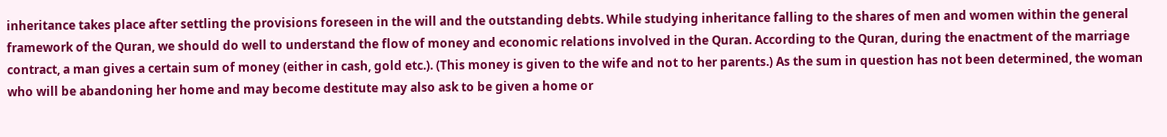inheritance takes place after settling the provisions foreseen in the will and the outstanding debts. While studying inheritance falling to the shares of men and women within the general framework of the Quran, we should do well to understand the flow of money and economic relations involved in the Quran. According to the Quran, during the enactment of the marriage contract, a man gives a certain sum of money (either in cash, gold etc.). (This money is given to the wife and not to her parents.) As the sum in question has not been determined, the woman who will be abandoning her home and may become destitute may also ask to be given a home or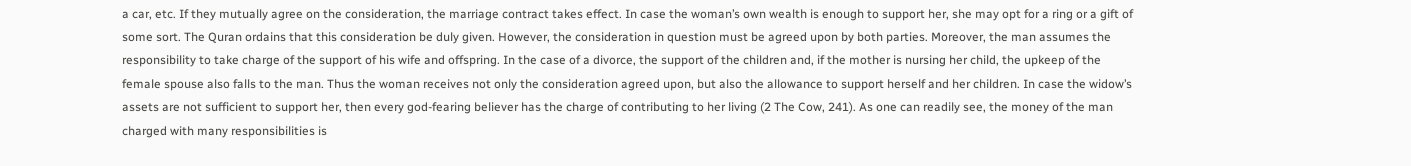a car, etc. If they mutually agree on the consideration, the marriage contract takes effect. In case the woman’s own wealth is enough to support her, she may opt for a ring or a gift of some sort. The Quran ordains that this consideration be duly given. However, the consideration in question must be agreed upon by both parties. Moreover, the man assumes the responsibility to take charge of the support of his wife and offspring. In the case of a divorce, the support of the children and, if the mother is nursing her child, the upkeep of the female spouse also falls to the man. Thus the woman receives not only the consideration agreed upon, but also the allowance to support herself and her children. In case the widow’s assets are not sufficient to support her, then every god-fearing believer has the charge of contributing to her living (2 The Cow, 241). As one can readily see, the money of the man charged with many responsibilities is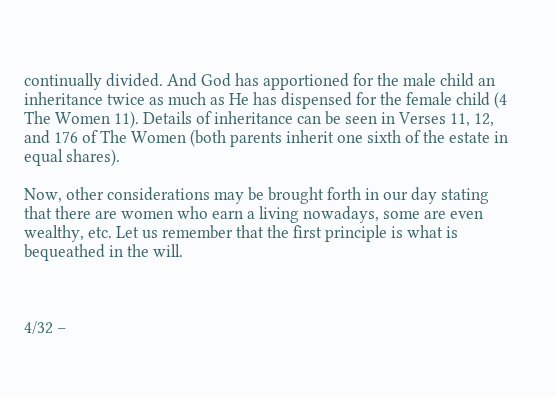continually divided. And God has apportioned for the male child an inheritance twice as much as He has dispensed for the female child (4 The Women 11). Details of inheritance can be seen in Verses 11, 12, and 176 of The Women (both parents inherit one sixth of the estate in equal shares).

Now, other considerations may be brought forth in our day stating that there are women who earn a living nowadays, some are even wealthy, etc. Let us remember that the first principle is what is bequeathed in the will.



4/32 –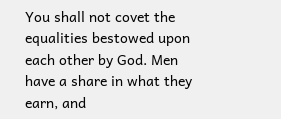You shall not covet the equalities bestowed upon each other by God. Men have a share in what they earn, and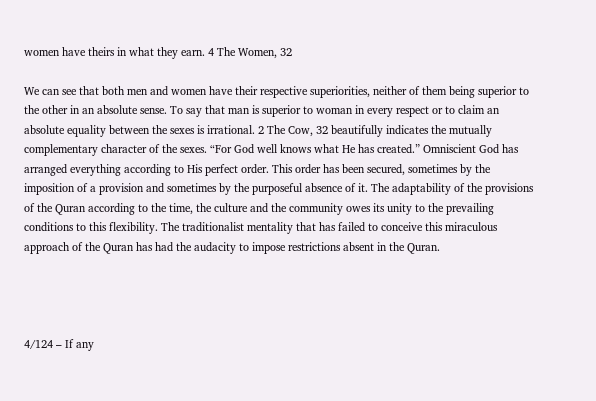women have theirs in what they earn. 4 The Women, 32

We can see that both men and women have their respective superiorities, neither of them being superior to the other in an absolute sense. To say that man is superior to woman in every respect or to claim an absolute equality between the sexes is irrational. 2 The Cow, 32 beautifully indicates the mutually complementary character of the sexes. “For God well knows what He has created.” Omniscient God has arranged everything according to His perfect order. This order has been secured, sometimes by the imposition of a provision and sometimes by the purposeful absence of it. The adaptability of the provisions of the Quran according to the time, the culture and the community owes its unity to the prevailing conditions to this flexibility. The traditionalist mentality that has failed to conceive this miraculous approach of the Quran has had the audacity to impose restrictions absent in the Quran.




4/124 – If any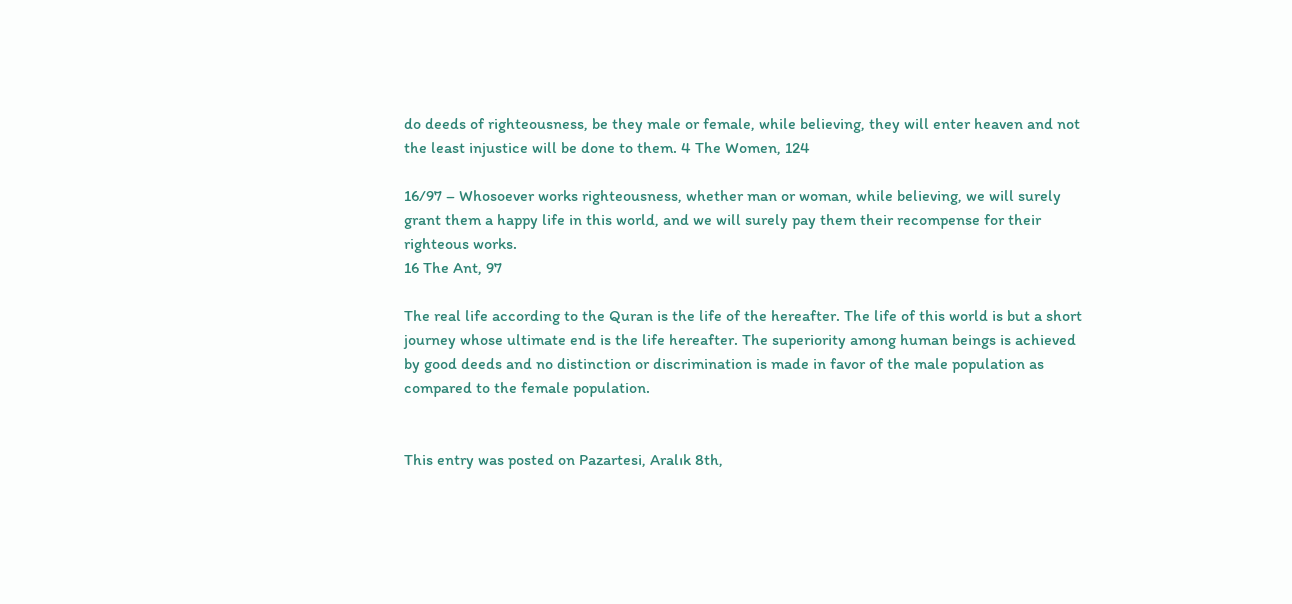do deeds of righteousness, be they male or female, while believing, they will enter heaven and not the least injustice will be done to them. 4 The Women, 124

16/97 – Whosoever works righteousness, whether man or woman, while believing, we will surely grant them a happy life in this world, and we will surely pay them their recompense for their righteous works.
16 The Ant, 97

The real life according to the Quran is the life of the hereafter. The life of this world is but a short journey whose ultimate end is the life hereafter. The superiority among human beings is achieved by good deeds and no distinction or discrimination is made in favor of the male population as compared to the female population.


This entry was posted on Pazartesi, Aralık 8th,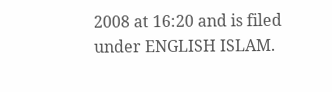2008 at 16:20 and is filed under ENGLISH ISLAM.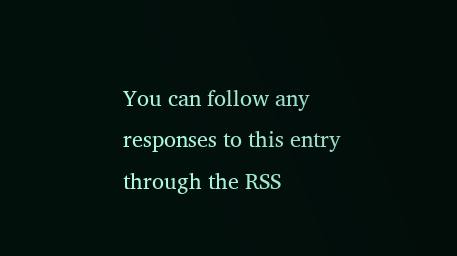You can follow any responses to this entry through the RSS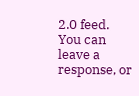2.0 feed. You can leave a response, or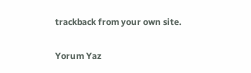trackback from your own site.

Yorum Yaz